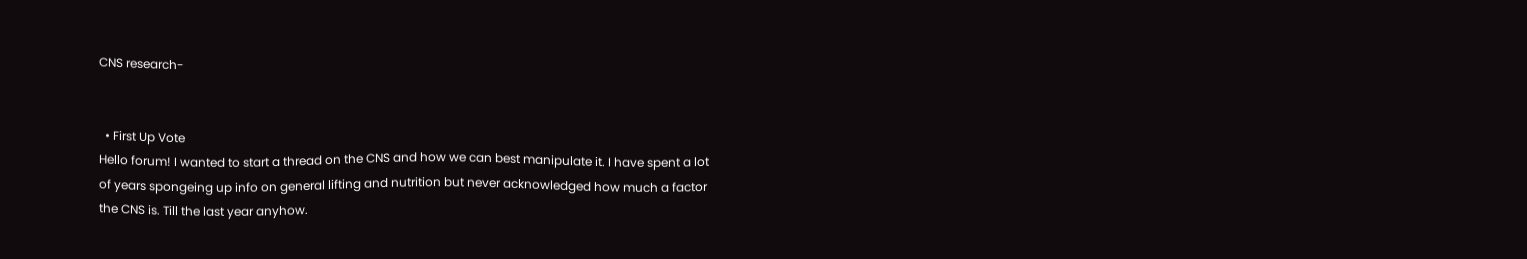CNS research-


  • First Up Vote
Hello forum! I wanted to start a thread on the CNS and how we can best manipulate it. I have spent a lot of years spongeing up info on general lifting and nutrition but never acknowledged how much a factor the CNS is. Till the last year anyhow.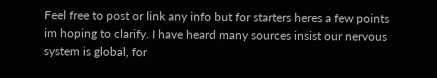Feel free to post or link any info but for starters heres a few points im hoping to clarify. I have heard many sources insist our nervous system is global, for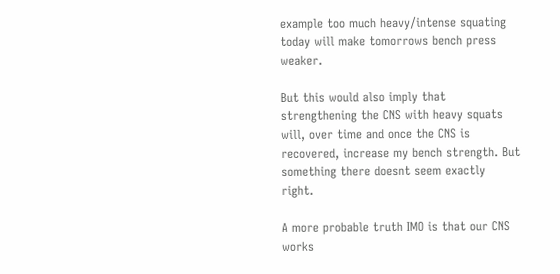example too much heavy/intense squating today will make tomorrows bench press weaker.

But this would also imply that strengthening the CNS with heavy squats will, over time and once the CNS is recovered, increase my bench strength. But something there doesnt seem exactly right.

A more probable truth IMO is that our CNS works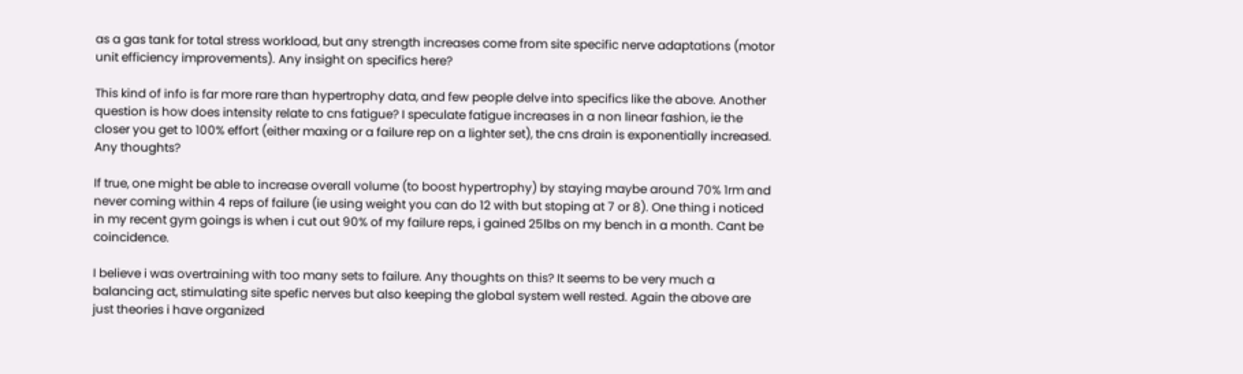as a gas tank for total stress workload, but any strength increases come from site specific nerve adaptations (motor unit efficiency improvements). Any insight on specifics here?

This kind of info is far more rare than hypertrophy data, and few people delve into specifics like the above. Another question is how does intensity relate to cns fatigue? I speculate fatigue increases in a non linear fashion, ie the closer you get to 100% effort (either maxing or a failure rep on a lighter set), the cns drain is exponentially increased. Any thoughts?

If true, one might be able to increase overall volume (to boost hypertrophy) by staying maybe around 70% 1rm and never coming within 4 reps of failure (ie using weight you can do 12 with but stoping at 7 or 8). One thing i noticed in my recent gym goings is when i cut out 90% of my failure reps, i gained 25lbs on my bench in a month. Cant be coincidence.

I believe i was overtraining with too many sets to failure. Any thoughts on this? It seems to be very much a balancing act, stimulating site spefic nerves but also keeping the global system well rested. Again the above are just theories i have organized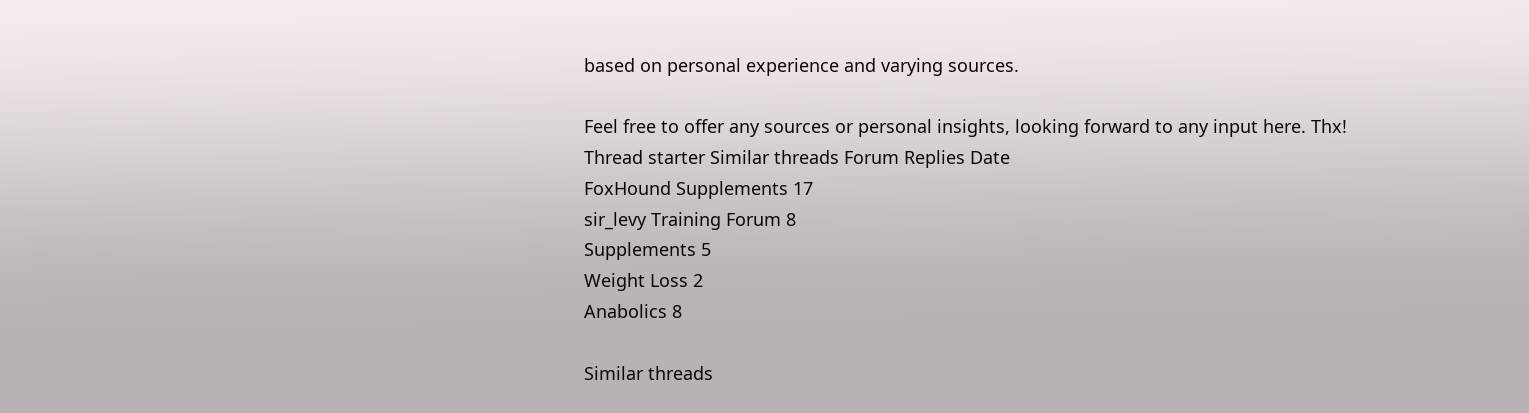based on personal experience and varying sources.

Feel free to offer any sources or personal insights, looking forward to any input here. Thx!
Thread starter Similar threads Forum Replies Date
FoxHound Supplements 17
sir_levy Training Forum 8
Supplements 5
Weight Loss 2
Anabolics 8

Similar threads